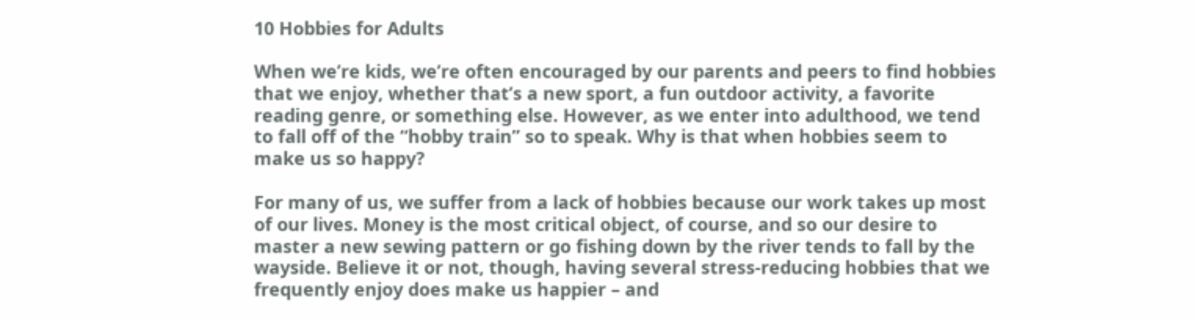10 Hobbies for Adults

When we’re kids, we’re often encouraged by our parents and peers to find hobbies that we enjoy, whether that’s a new sport, a fun outdoor activity, a favorite reading genre, or something else. However, as we enter into adulthood, we tend to fall off of the “hobby train” so to speak. Why is that when hobbies seem to make us so happy?

For many of us, we suffer from a lack of hobbies because our work takes up most of our lives. Money is the most critical object, of course, and so our desire to master a new sewing pattern or go fishing down by the river tends to fall by the wayside. Believe it or not, though, having several stress-reducing hobbies that we frequently enjoy does make us happier – and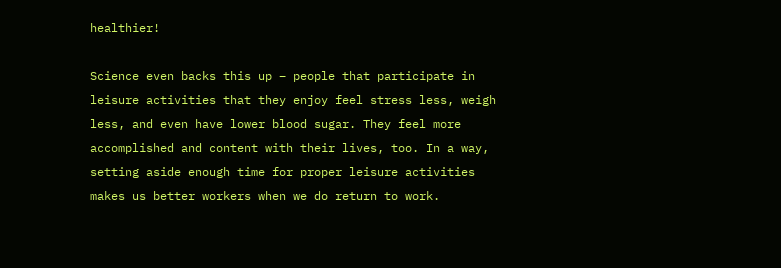healthier!

Science even backs this up – people that participate in leisure activities that they enjoy feel stress less, weigh less, and even have lower blood sugar. They feel more accomplished and content with their lives, too. In a way, setting aside enough time for proper leisure activities makes us better workers when we do return to work.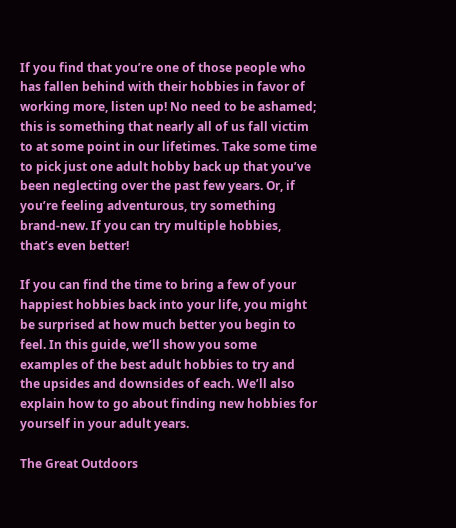If you find that you’re one of those people who has fallen behind with their hobbies in favor of working more, listen up! No need to be ashamed; this is something that nearly all of us fall victim to at some point in our lifetimes. Take some time to pick just one adult hobby back up that you’ve been neglecting over the past few years. Or, if you’re feeling adventurous, try something brand-new. If you can try multiple hobbies, that’s even better!

If you can find the time to bring a few of your happiest hobbies back into your life, you might be surprised at how much better you begin to feel. In this guide, we’ll show you some examples of the best adult hobbies to try and the upsides and downsides of each. We’ll also explain how to go about finding new hobbies for yourself in your adult years.

The Great Outdoors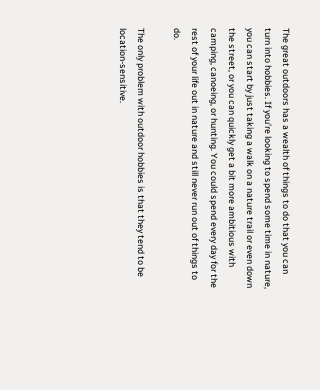The great outdoors has a wealth of things to do that you can turn into hobbies. If you’re looking to spend some time in nature, you can start by just taking a walk on a nature trail or even down the street, or you can quickly get a bit more ambitious with camping, canoeing, or hunting. You could spend every day for the rest of your life out in nature and still never run out of things to do.

The only problem with outdoor hobbies is that they tend to be location-sensitive.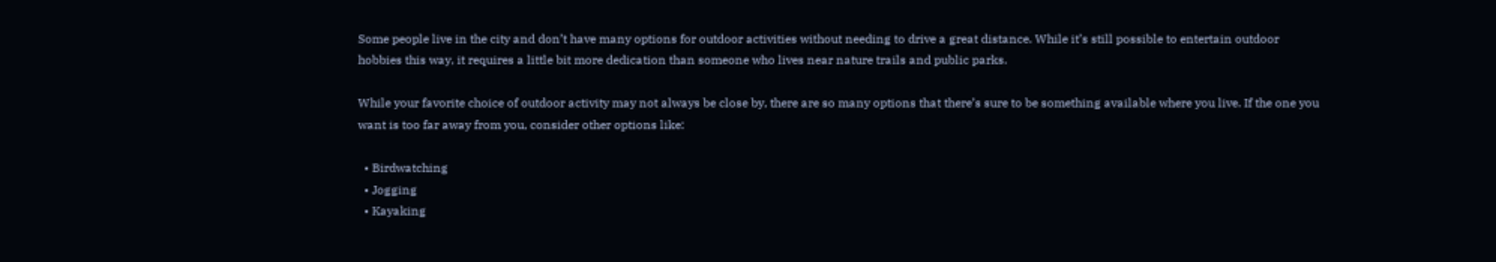Some people live in the city and don’t have many options for outdoor activities without needing to drive a great distance. While it’s still possible to entertain outdoor hobbies this way, it requires a little bit more dedication than someone who lives near nature trails and public parks.

While your favorite choice of outdoor activity may not always be close by, there are so many options that there’s sure to be something available where you live. If the one you want is too far away from you, consider other options like:

  • Birdwatching
  • Jogging
  • Kayaking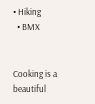• Hiking
  • BMX


Cooking is a beautiful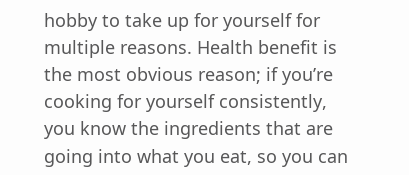hobby to take up for yourself for multiple reasons. Health benefit is the most obvious reason; if you’re cooking for yourself consistently, you know the ingredients that are going into what you eat, so you can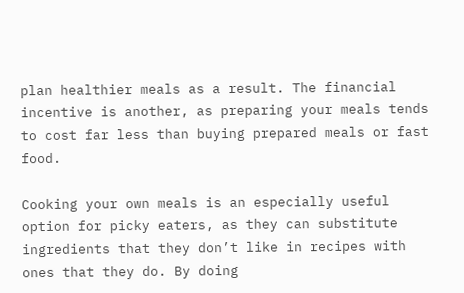plan healthier meals as a result. The financial incentive is another, as preparing your meals tends to cost far less than buying prepared meals or fast food.

Cooking your own meals is an especially useful option for picky eaters, as they can substitute ingredients that they don’t like in recipes with ones that they do. By doing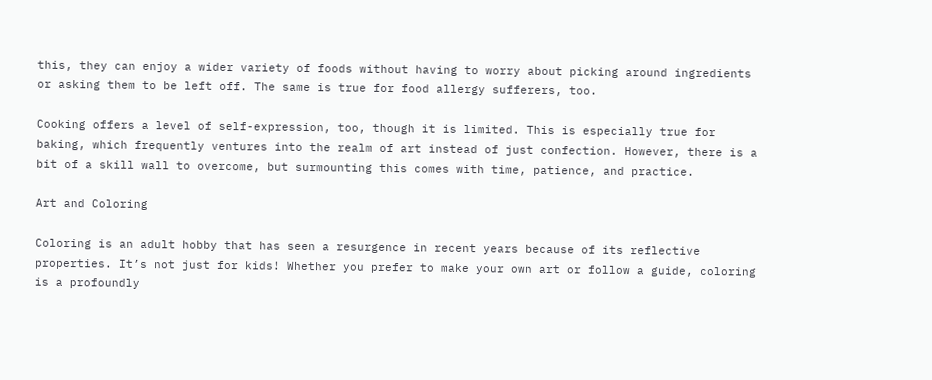this, they can enjoy a wider variety of foods without having to worry about picking around ingredients or asking them to be left off. The same is true for food allergy sufferers, too.

Cooking offers a level of self-expression, too, though it is limited. This is especially true for baking, which frequently ventures into the realm of art instead of just confection. However, there is a bit of a skill wall to overcome, but surmounting this comes with time, patience, and practice.

Art and Coloring

Coloring is an adult hobby that has seen a resurgence in recent years because of its reflective properties. It’s not just for kids! Whether you prefer to make your own art or follow a guide, coloring is a profoundly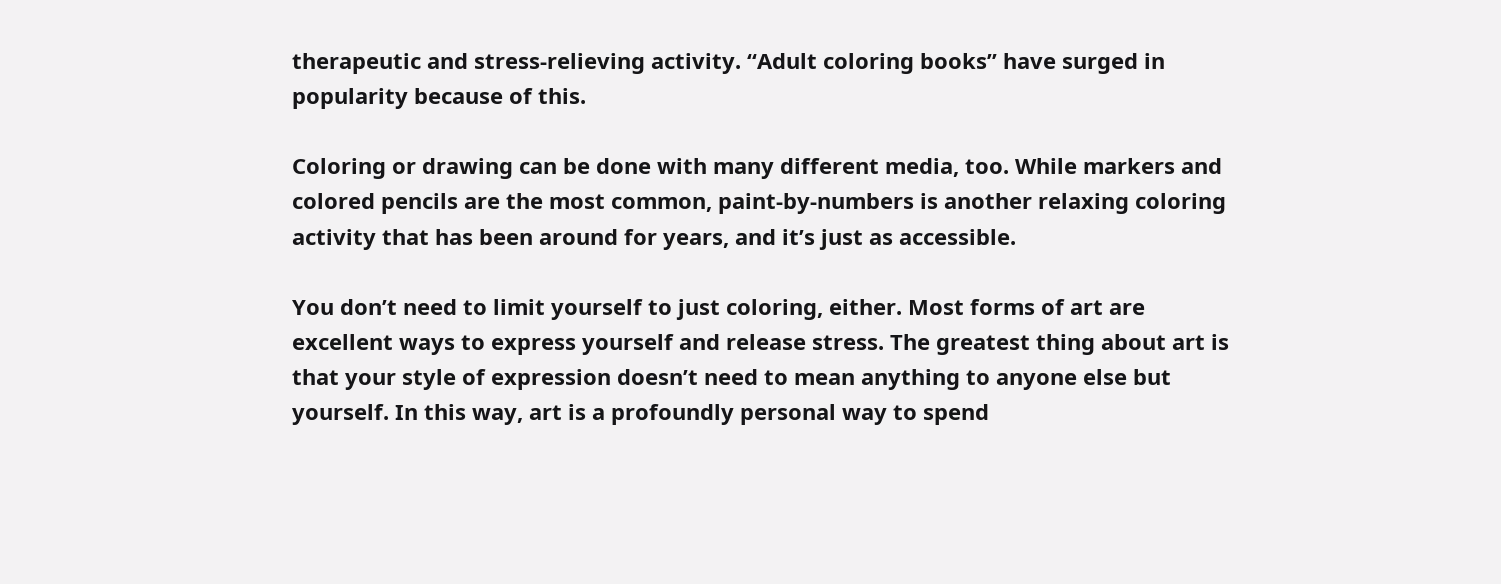therapeutic and stress-relieving activity. “Adult coloring books” have surged in popularity because of this.

Coloring or drawing can be done with many different media, too. While markers and colored pencils are the most common, paint-by-numbers is another relaxing coloring activity that has been around for years, and it’s just as accessible.

You don’t need to limit yourself to just coloring, either. Most forms of art are excellent ways to express yourself and release stress. The greatest thing about art is that your style of expression doesn’t need to mean anything to anyone else but yourself. In this way, art is a profoundly personal way to spend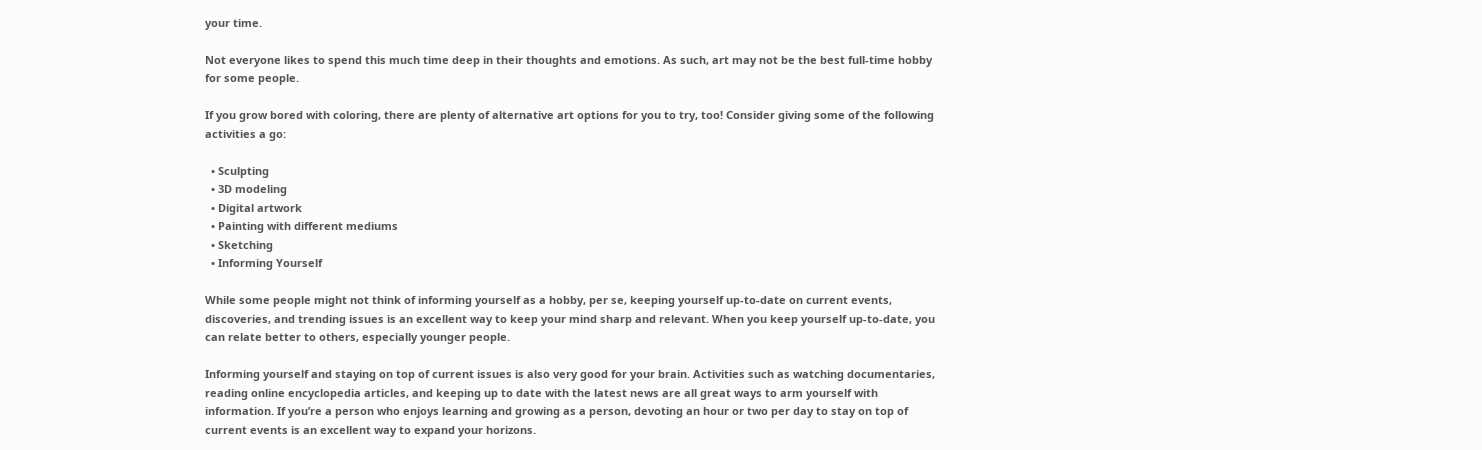your time.

Not everyone likes to spend this much time deep in their thoughts and emotions. As such, art may not be the best full-time hobby for some people.

If you grow bored with coloring, there are plenty of alternative art options for you to try, too! Consider giving some of the following activities a go:

  • Sculpting
  • 3D modeling
  • Digital artwork
  • Painting with different mediums
  • Sketching
  • Informing Yourself

While some people might not think of informing yourself as a hobby, per se, keeping yourself up-to-date on current events, discoveries, and trending issues is an excellent way to keep your mind sharp and relevant. When you keep yourself up-to-date, you can relate better to others, especially younger people.

Informing yourself and staying on top of current issues is also very good for your brain. Activities such as watching documentaries, reading online encyclopedia articles, and keeping up to date with the latest news are all great ways to arm yourself with information. If you’re a person who enjoys learning and growing as a person, devoting an hour or two per day to stay on top of current events is an excellent way to expand your horizons.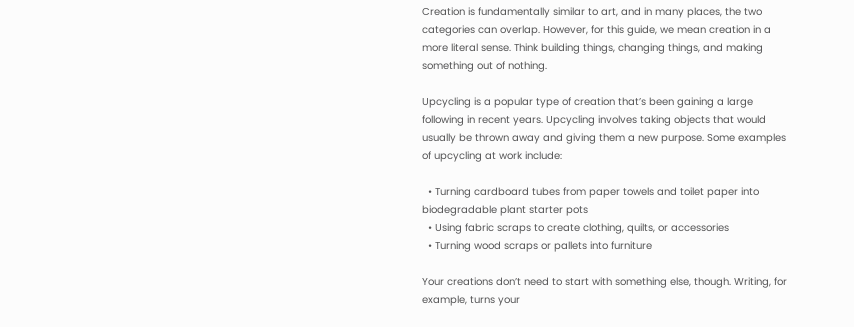Creation is fundamentally similar to art, and in many places, the two categories can overlap. However, for this guide, we mean creation in a more literal sense. Think building things, changing things, and making something out of nothing.

Upcycling is a popular type of creation that’s been gaining a large following in recent years. Upcycling involves taking objects that would usually be thrown away and giving them a new purpose. Some examples of upcycling at work include:

  • Turning cardboard tubes from paper towels and toilet paper into biodegradable plant starter pots
  • Using fabric scraps to create clothing, quilts, or accessories
  • Turning wood scraps or pallets into furniture

Your creations don’t need to start with something else, though. Writing, for example, turns your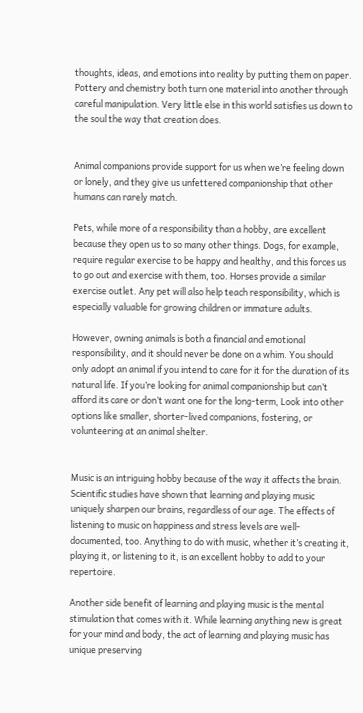thoughts, ideas, and emotions into reality by putting them on paper. Pottery and chemistry both turn one material into another through careful manipulation. Very little else in this world satisfies us down to the soul the way that creation does.


Animal companions provide support for us when we’re feeling down or lonely, and they give us unfettered companionship that other humans can rarely match.

Pets, while more of a responsibility than a hobby, are excellent because they open us to so many other things. Dogs, for example, require regular exercise to be happy and healthy, and this forces us to go out and exercise with them, too. Horses provide a similar exercise outlet. Any pet will also help teach responsibility, which is especially valuable for growing children or immature adults.

However, owning animals is both a financial and emotional responsibility, and it should never be done on a whim. You should only adopt an animal if you intend to care for it for the duration of its natural life. If you’re looking for animal companionship but can’t afford its care or don’t want one for the long-term, Look into other options like smaller, shorter-lived companions, fostering, or volunteering at an animal shelter.


Music is an intriguing hobby because of the way it affects the brain. Scientific studies have shown that learning and playing music uniquely sharpen our brains, regardless of our age. The effects of listening to music on happiness and stress levels are well-documented, too. Anything to do with music, whether it’s creating it, playing it, or listening to it, is an excellent hobby to add to your repertoire.

Another side benefit of learning and playing music is the mental stimulation that comes with it. While learning anything new is great for your mind and body, the act of learning and playing music has unique preserving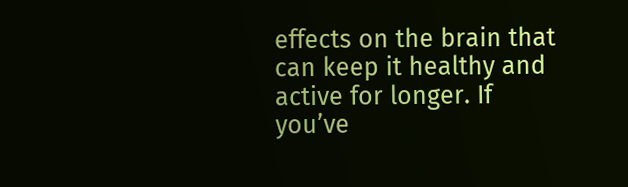effects on the brain that can keep it healthy and active for longer. If you’ve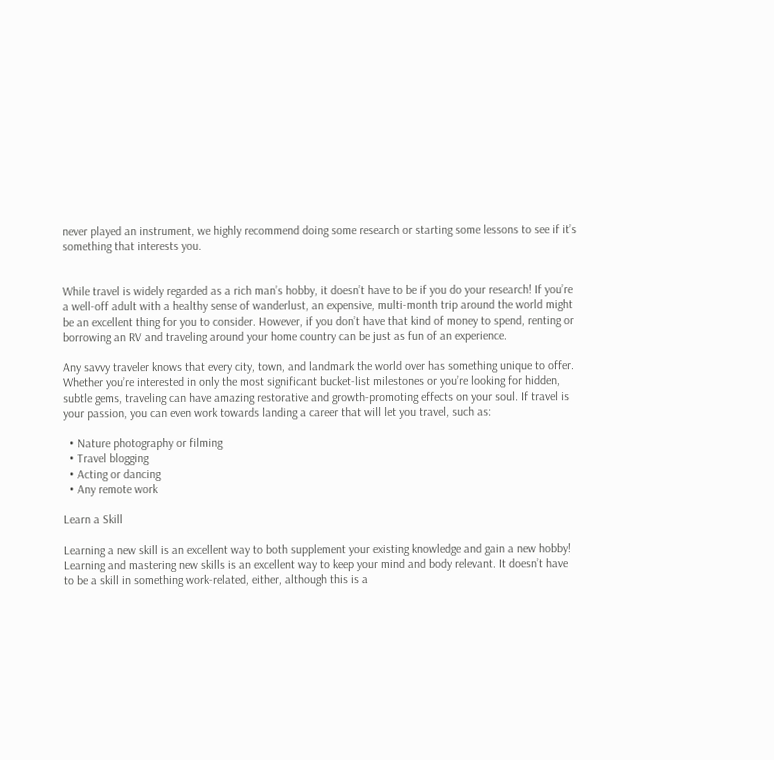never played an instrument, we highly recommend doing some research or starting some lessons to see if it’s something that interests you.


While travel is widely regarded as a rich man’s hobby, it doesn’t have to be if you do your research! If you’re a well-off adult with a healthy sense of wanderlust, an expensive, multi-month trip around the world might be an excellent thing for you to consider. However, if you don’t have that kind of money to spend, renting or borrowing an RV and traveling around your home country can be just as fun of an experience.

Any savvy traveler knows that every city, town, and landmark the world over has something unique to offer. Whether you’re interested in only the most significant bucket-list milestones or you’re looking for hidden, subtle gems, traveling can have amazing restorative and growth-promoting effects on your soul. If travel is your passion, you can even work towards landing a career that will let you travel, such as:

  • Nature photography or filming
  • Travel blogging
  • Acting or dancing
  • Any remote work

Learn a Skill

Learning a new skill is an excellent way to both supplement your existing knowledge and gain a new hobby! Learning and mastering new skills is an excellent way to keep your mind and body relevant. It doesn’t have to be a skill in something work-related, either, although this is a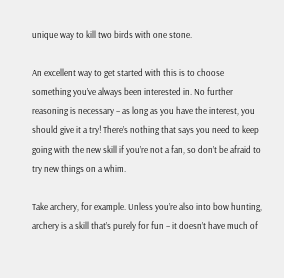unique way to kill two birds with one stone.

An excellent way to get started with this is to choose something you’ve always been interested in. No further reasoning is necessary – as long as you have the interest, you should give it a try! There’s nothing that says you need to keep going with the new skill if you’re not a fan, so don’t be afraid to try new things on a whim.

Take archery, for example. Unless you’re also into bow hunting, archery is a skill that’s purely for fun – it doesn’t have much of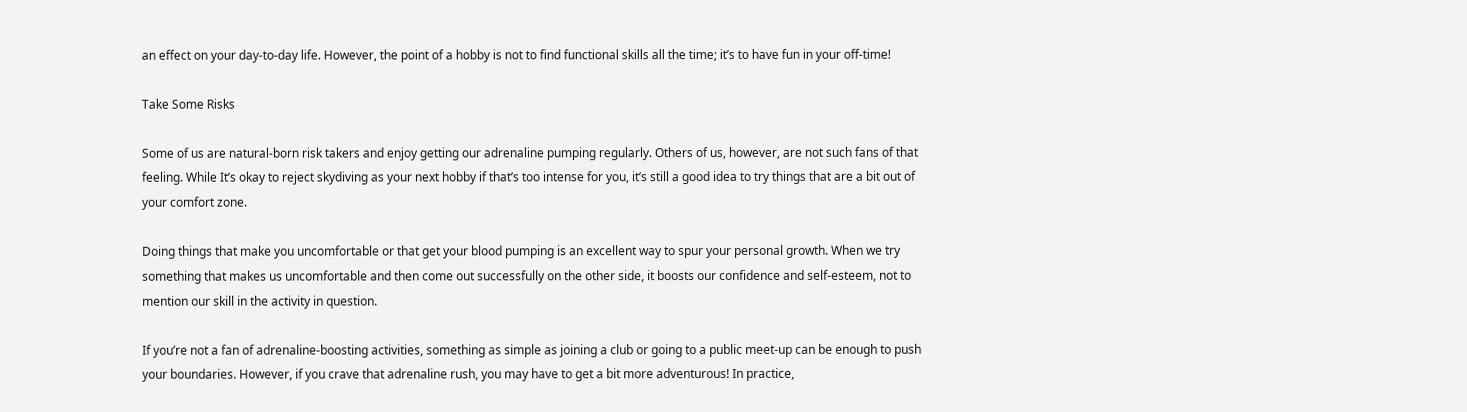an effect on your day-to-day life. However, the point of a hobby is not to find functional skills all the time; it’s to have fun in your off-time!

Take Some Risks

Some of us are natural-born risk takers and enjoy getting our adrenaline pumping regularly. Others of us, however, are not such fans of that feeling. While It’s okay to reject skydiving as your next hobby if that’s too intense for you, it’s still a good idea to try things that are a bit out of your comfort zone.

Doing things that make you uncomfortable or that get your blood pumping is an excellent way to spur your personal growth. When we try something that makes us uncomfortable and then come out successfully on the other side, it boosts our confidence and self-esteem, not to mention our skill in the activity in question.

If you’re not a fan of adrenaline-boosting activities, something as simple as joining a club or going to a public meet-up can be enough to push your boundaries. However, if you crave that adrenaline rush, you may have to get a bit more adventurous! In practice,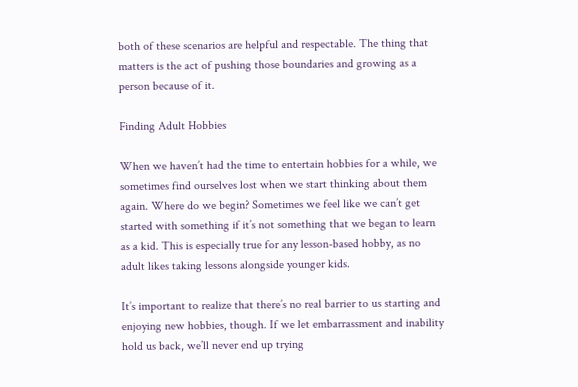both of these scenarios are helpful and respectable. The thing that matters is the act of pushing those boundaries and growing as a person because of it.

Finding Adult Hobbies

When we haven’t had the time to entertain hobbies for a while, we sometimes find ourselves lost when we start thinking about them again. Where do we begin? Sometimes we feel like we can’t get started with something if it’s not something that we began to learn as a kid. This is especially true for any lesson-based hobby, as no adult likes taking lessons alongside younger kids.

It’s important to realize that there’s no real barrier to us starting and enjoying new hobbies, though. If we let embarrassment and inability hold us back, we’ll never end up trying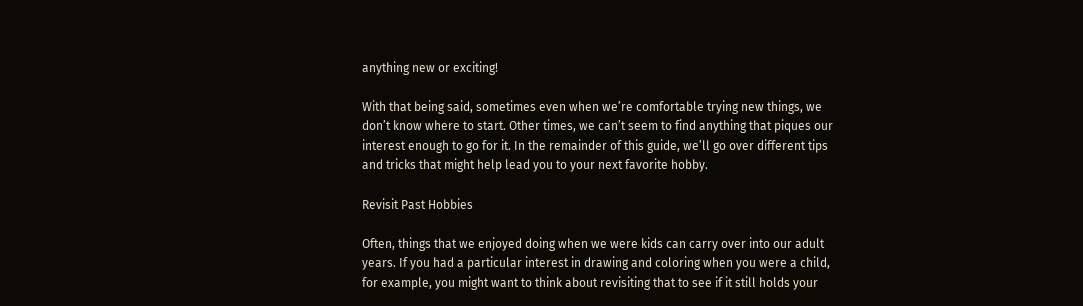anything new or exciting!

With that being said, sometimes even when we’re comfortable trying new things, we don’t know where to start. Other times, we can’t seem to find anything that piques our interest enough to go for it. In the remainder of this guide, we’ll go over different tips and tricks that might help lead you to your next favorite hobby.

Revisit Past Hobbies

Often, things that we enjoyed doing when we were kids can carry over into our adult years. If you had a particular interest in drawing and coloring when you were a child, for example, you might want to think about revisiting that to see if it still holds your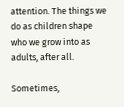attention. The things we do as children shape who we grow into as adults, after all.

Sometimes,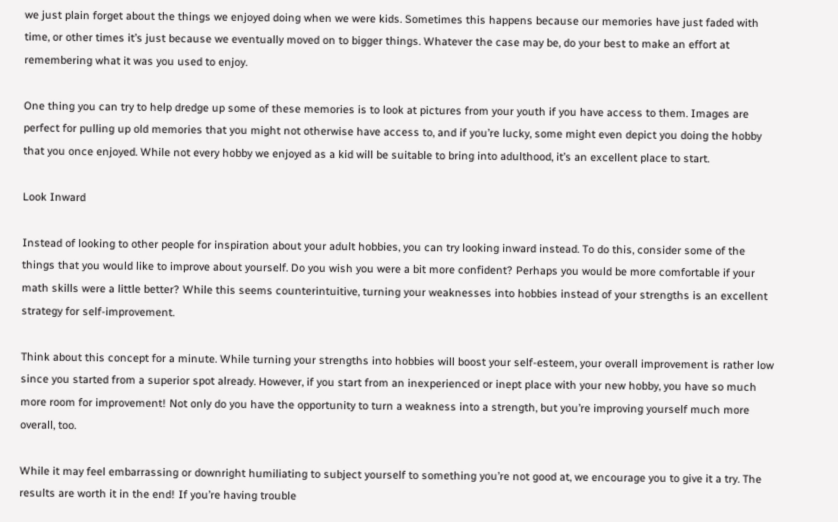we just plain forget about the things we enjoyed doing when we were kids. Sometimes this happens because our memories have just faded with time, or other times it’s just because we eventually moved on to bigger things. Whatever the case may be, do your best to make an effort at remembering what it was you used to enjoy.

One thing you can try to help dredge up some of these memories is to look at pictures from your youth if you have access to them. Images are perfect for pulling up old memories that you might not otherwise have access to, and if you’re lucky, some might even depict you doing the hobby that you once enjoyed. While not every hobby we enjoyed as a kid will be suitable to bring into adulthood, it’s an excellent place to start.

Look Inward

Instead of looking to other people for inspiration about your adult hobbies, you can try looking inward instead. To do this, consider some of the things that you would like to improve about yourself. Do you wish you were a bit more confident? Perhaps you would be more comfortable if your math skills were a little better? While this seems counterintuitive, turning your weaknesses into hobbies instead of your strengths is an excellent strategy for self-improvement.

Think about this concept for a minute. While turning your strengths into hobbies will boost your self-esteem, your overall improvement is rather low since you started from a superior spot already. However, if you start from an inexperienced or inept place with your new hobby, you have so much more room for improvement! Not only do you have the opportunity to turn a weakness into a strength, but you’re improving yourself much more overall, too.

While it may feel embarrassing or downright humiliating to subject yourself to something you’re not good at, we encourage you to give it a try. The results are worth it in the end! If you’re having trouble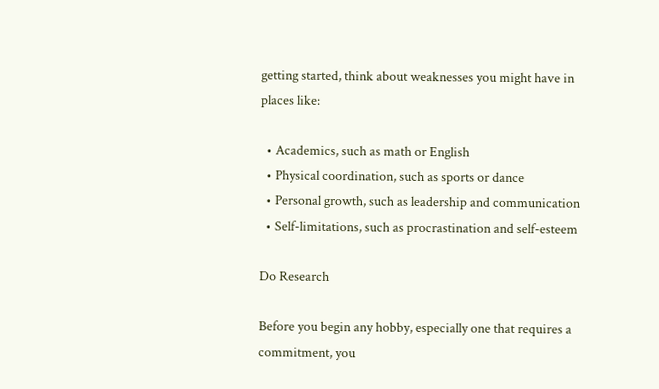getting started, think about weaknesses you might have in places like:

  • Academics, such as math or English
  • Physical coordination, such as sports or dance
  • Personal growth, such as leadership and communication
  • Self-limitations, such as procrastination and self-esteem

Do Research

Before you begin any hobby, especially one that requires a commitment, you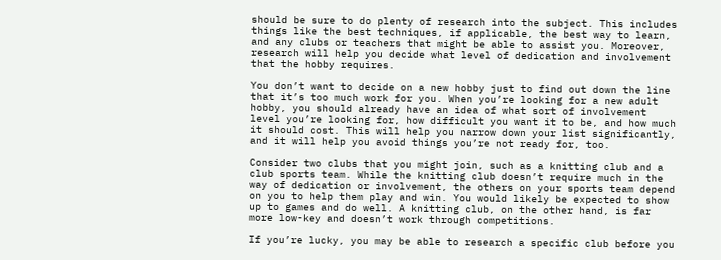should be sure to do plenty of research into the subject. This includes things like the best techniques, if applicable, the best way to learn, and any clubs or teachers that might be able to assist you. Moreover, research will help you decide what level of dedication and involvement that the hobby requires.

You don’t want to decide on a new hobby just to find out down the line that it’s too much work for you. When you’re looking for a new adult hobby, you should already have an idea of what sort of involvement level you’re looking for, how difficult you want it to be, and how much it should cost. This will help you narrow down your list significantly, and it will help you avoid things you’re not ready for, too.

Consider two clubs that you might join, such as a knitting club and a club sports team. While the knitting club doesn’t require much in the way of dedication or involvement, the others on your sports team depend on you to help them play and win. You would likely be expected to show up to games and do well. A knitting club, on the other hand, is far more low-key and doesn’t work through competitions.

If you’re lucky, you may be able to research a specific club before you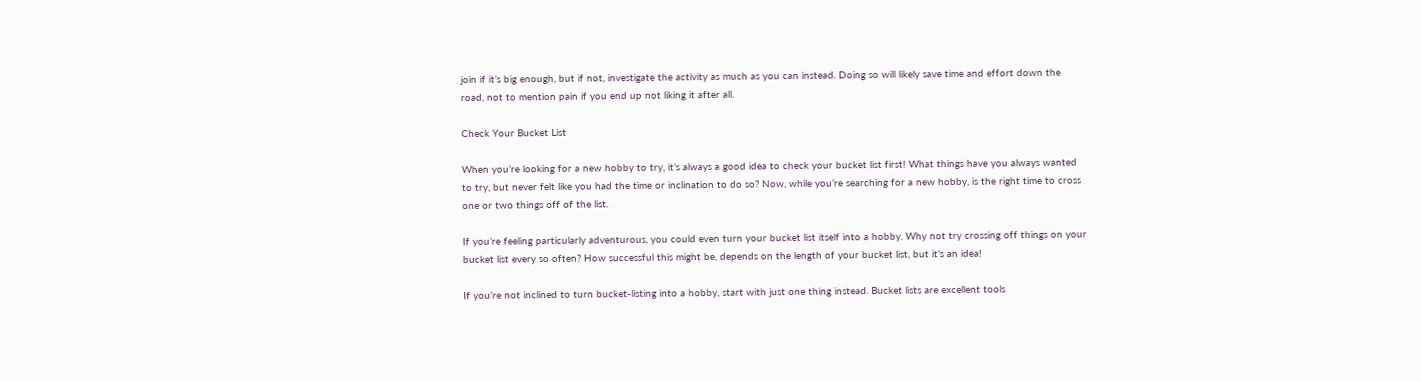join if it’s big enough, but if not, investigate the activity as much as you can instead. Doing so will likely save time and effort down the road, not to mention pain if you end up not liking it after all.

Check Your Bucket List

When you’re looking for a new hobby to try, it’s always a good idea to check your bucket list first! What things have you always wanted to try, but never felt like you had the time or inclination to do so? Now, while you’re searching for a new hobby, is the right time to cross one or two things off of the list.

If you’re feeling particularly adventurous, you could even turn your bucket list itself into a hobby. Why not try crossing off things on your bucket list every so often? How successful this might be, depends on the length of your bucket list, but it’s an idea!

If you’re not inclined to turn bucket-listing into a hobby, start with just one thing instead. Bucket lists are excellent tools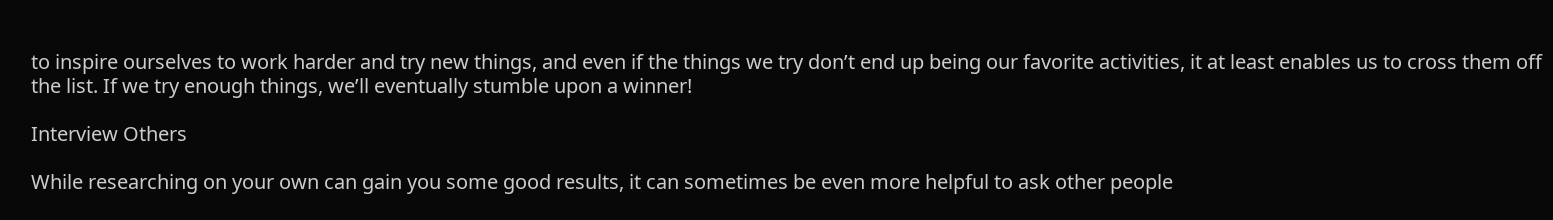to inspire ourselves to work harder and try new things, and even if the things we try don’t end up being our favorite activities, it at least enables us to cross them off the list. If we try enough things, we’ll eventually stumble upon a winner!

Interview Others

While researching on your own can gain you some good results, it can sometimes be even more helpful to ask other people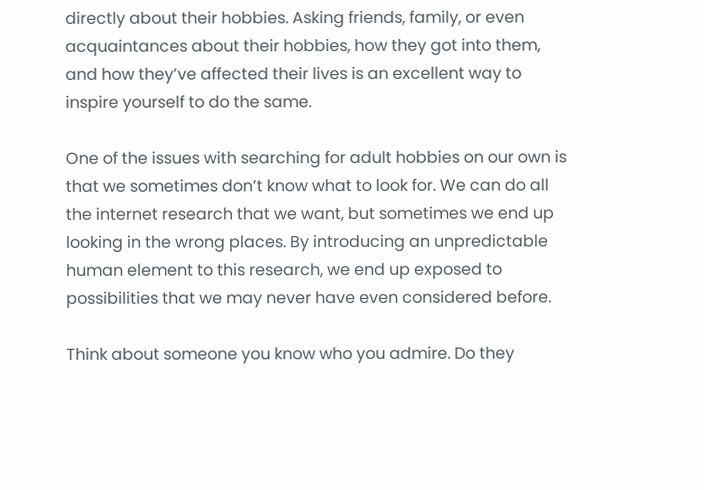directly about their hobbies. Asking friends, family, or even acquaintances about their hobbies, how they got into them, and how they’ve affected their lives is an excellent way to inspire yourself to do the same.

One of the issues with searching for adult hobbies on our own is that we sometimes don’t know what to look for. We can do all the internet research that we want, but sometimes we end up looking in the wrong places. By introducing an unpredictable human element to this research, we end up exposed to possibilities that we may never have even considered before.

Think about someone you know who you admire. Do they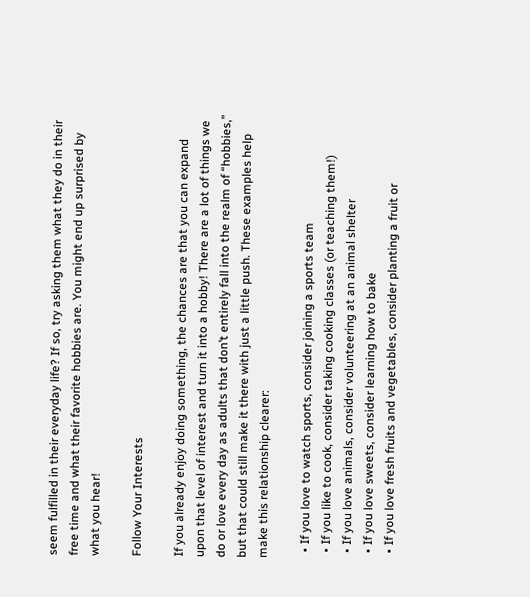seem fulfilled in their everyday life? If so, try asking them what they do in their free time and what their favorite hobbies are. You might end up surprised by what you hear!

Follow Your Interests

If you already enjoy doing something, the chances are that you can expand upon that level of interest and turn it into a hobby! There are a lot of things we do or love every day as adults that don’t entirely fall into the realm of “hobbies,” but that could still make it there with just a little push. These examples help make this relationship clearer:

  • If you love to watch sports, consider joining a sports team
  • If you like to cook, consider taking cooking classes (or teaching them!)
  • If you love animals, consider volunteering at an animal shelter
  • If you love sweets, consider learning how to bake
  • If you love fresh fruits and vegetables, consider planting a fruit or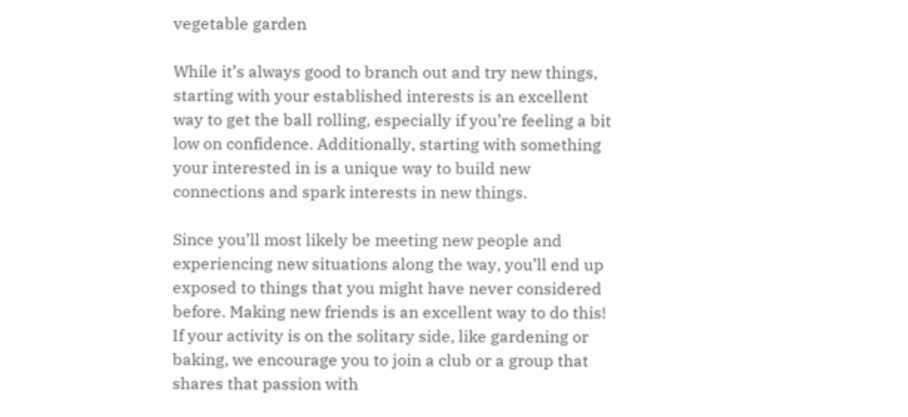vegetable garden

While it’s always good to branch out and try new things, starting with your established interests is an excellent way to get the ball rolling, especially if you’re feeling a bit low on confidence. Additionally, starting with something your interested in is a unique way to build new connections and spark interests in new things.

Since you’ll most likely be meeting new people and experiencing new situations along the way, you’ll end up exposed to things that you might have never considered before. Making new friends is an excellent way to do this! If your activity is on the solitary side, like gardening or baking, we encourage you to join a club or a group that shares that passion with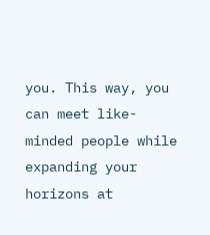you. This way, you can meet like-minded people while expanding your horizons at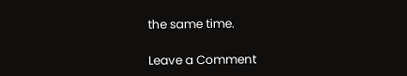the same time.

Leave a Comment